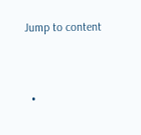Jump to content


  •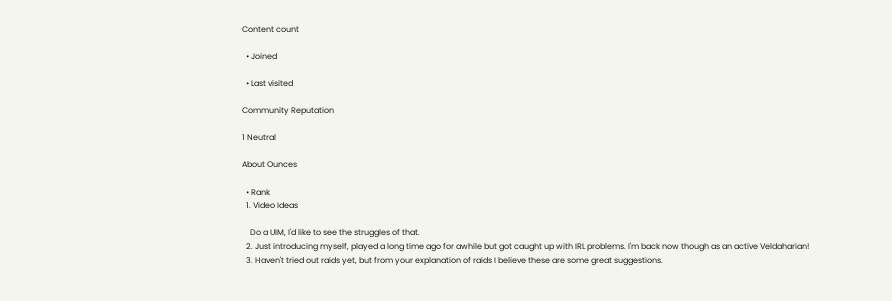Content count

  • Joined

  • Last visited

Community Reputation

1 Neutral

About Ounces

  • Rank
  1. Video Ideas

    Do a UIM, I'd like to see the struggles of that.
  2. Just introducing myself, played a long time ago for awhile but got caught up with IRL problems. I'm back now though as an active Veldaharian!
  3. Haven't tried out raids yet, but from your explanation of raids I believe these are some great suggestions.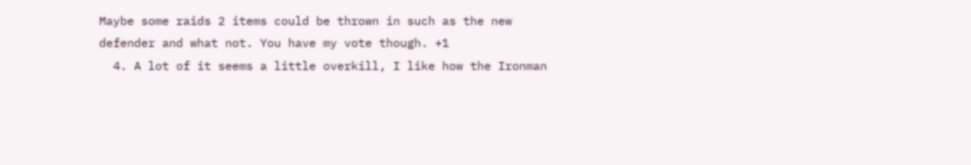Maybe some raids 2 items could be thrown in such as the new defender and what not. You have my vote though. +1
  4. A lot of it seems a little overkill, I like how the Ironman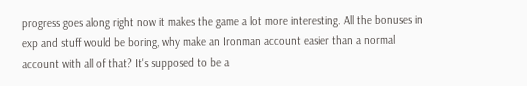progress goes along right now it makes the game a lot more interesting. All the bonuses in exp and stuff would be boring, why make an Ironman account easier than a normal account with all of that? It's supposed to be a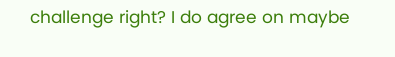challenge right? I do agree on maybe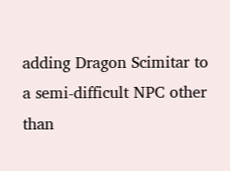adding Dragon Scimitar to a semi-difficult NPC other than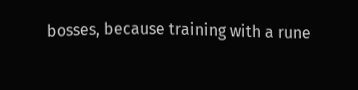bosses, because training with a rune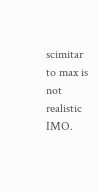scimitar to max is not realistic IMO.